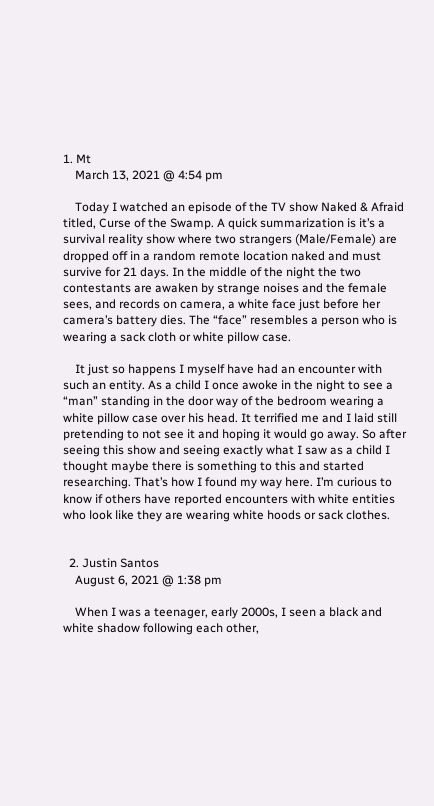1. Mt
    March 13, 2021 @ 4:54 pm

    Today I watched an episode of the TV show Naked & Afraid titled, Curse of the Swamp. A quick summarization is it’s a survival reality show where two strangers (Male/Female) are dropped off in a random remote location naked and must survive for 21 days. In the middle of the night the two contestants are awaken by strange noises and the female sees, and records on camera, a white face just before her camera’s battery dies. The “face” resembles a person who is wearing a sack cloth or white pillow case.

    It just so happens I myself have had an encounter with such an entity. As a child I once awoke in the night to see a “man” standing in the door way of the bedroom wearing a white pillow case over his head. It terrified me and I laid still pretending to not see it and hoping it would go away. So after seeing this show and seeing exactly what I saw as a child I thought maybe there is something to this and started researching. That’s how I found my way here. I’m curious to know if others have reported encounters with white entities who look like they are wearing white hoods or sack clothes.


  2. Justin Santos
    August 6, 2021 @ 1:38 pm

    When I was a teenager, early 2000s, I seen a black and white shadow following each other,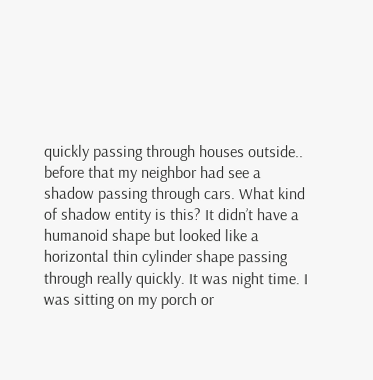quickly passing through houses outside.. before that my neighbor had see a shadow passing through cars. What kind of shadow entity is this? It didn’t have a humanoid shape but looked like a horizontal thin cylinder shape passing through really quickly. It was night time. I was sitting on my porch or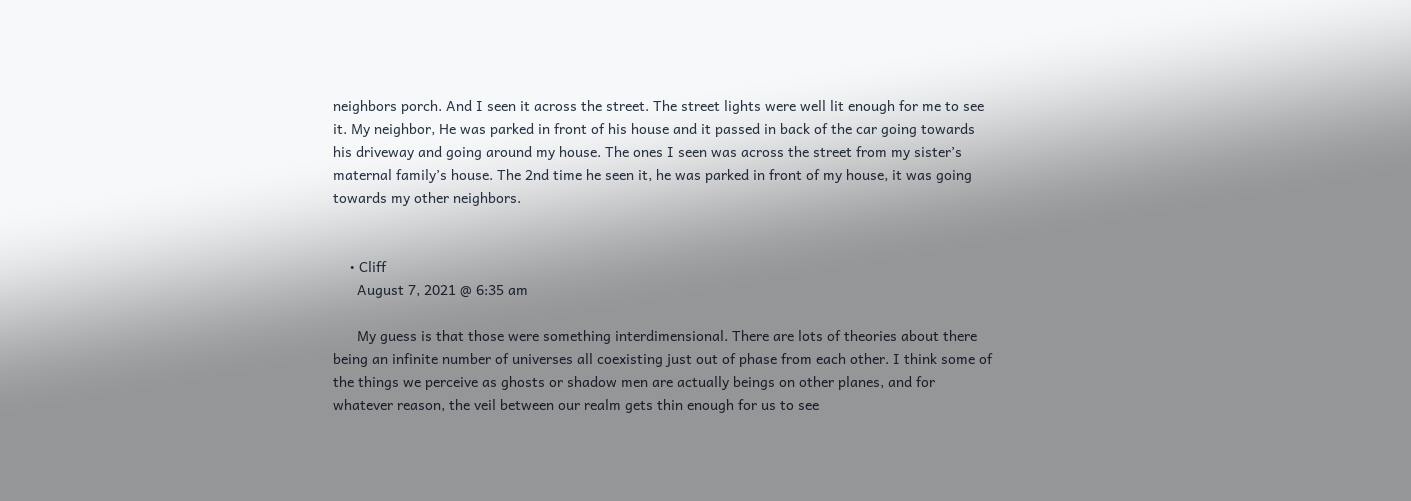neighbors porch. And I seen it across the street. The street lights were well lit enough for me to see it. My neighbor, He was parked in front of his house and it passed in back of the car going towards his driveway and going around my house. The ones I seen was across the street from my sister’s maternal family’s house. The 2nd time he seen it, he was parked in front of my house, it was going towards my other neighbors.


    • Cliff
      August 7, 2021 @ 6:35 am

      My guess is that those were something interdimensional. There are lots of theories about there being an infinite number of universes all coexisting just out of phase from each other. I think some of the things we perceive as ghosts or shadow men are actually beings on other planes, and for whatever reason, the veil between our realm gets thin enough for us to see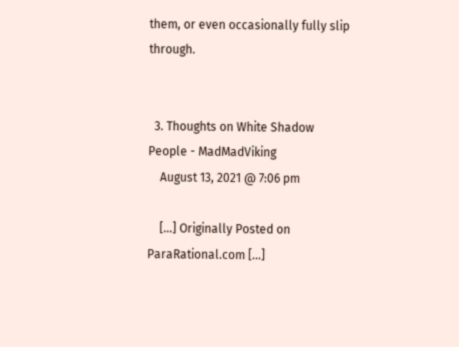them, or even occasionally fully slip through.


  3. Thoughts on White Shadow People - MadMadViking
    August 13, 2021 @ 7:06 pm

    […] Originally Posted on ParaRational.com […]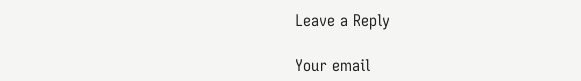Leave a Reply

Your email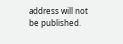address will not be published.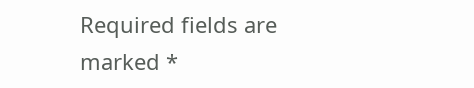Required fields are marked *